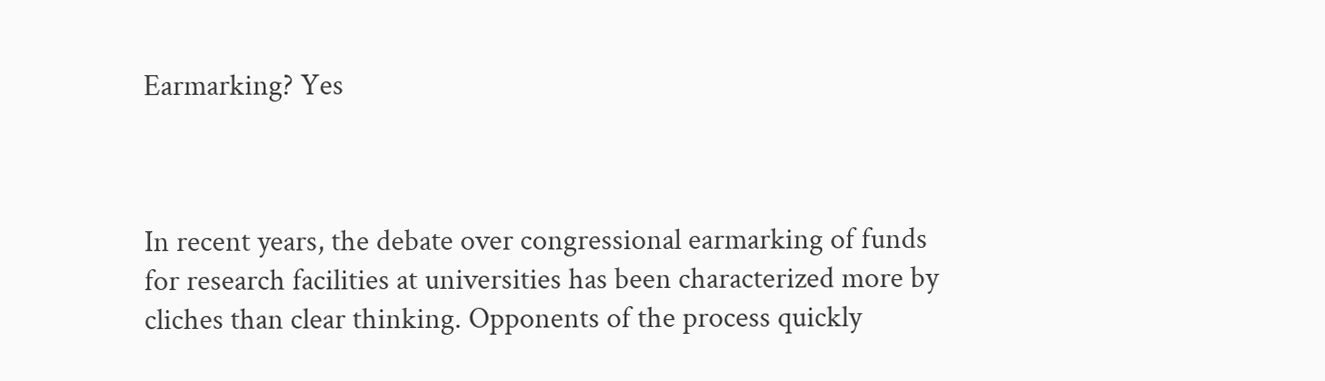Earmarking? Yes



In recent years, the debate over congressional earmarking of funds for research facilities at universities has been characterized more by cliches than clear thinking. Opponents of the process quickly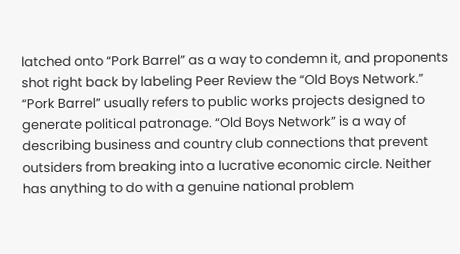latched onto “Pork Barrel” as a way to condemn it, and proponents shot right back by labeling Peer Review the “Old Boys Network.” “Pork Barrel” usually refers to public works projects designed to generate political patronage. “Old Boys Network” is a way of describing business and country club connections that prevent outsiders from breaking into a lucrative economic circle. Neither has anything to do with a genuine national problem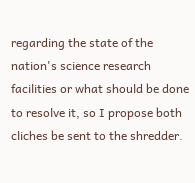regarding the state of the nation's science research facilities or what should be done to resolve it, so I propose both cliches be sent to the shredder.